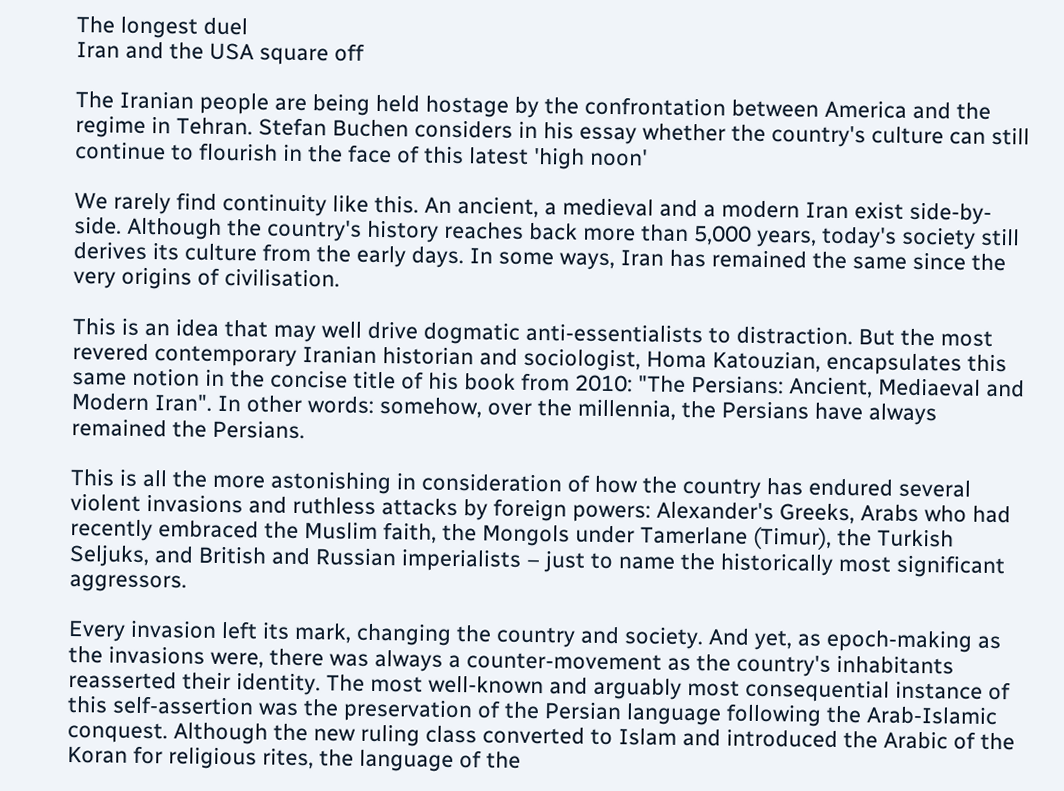The longest duel
Iran and the USA square off

The Iranian people are being held hostage by the confrontation between America and the regime in Tehran. Stefan Buchen considers in his essay whether the country's culture can still continue to flourish in the face of this latest 'high noon'

We rarely find continuity like this. An ancient, a medieval and a modern Iran exist side-by-side. Although the country's history reaches back more than 5,000 years, today's society still derives its culture from the early days. In some ways, Iran has remained the same since the very origins of civilisation.

This is an idea that may well drive dogmatic anti-essentialists to distraction. But the most revered contemporary Iranian historian and sociologist, Homa Katouzian, encapsulates this same notion in the concise title of his book from 2010: "The Persians: Ancient, Mediaeval and Modern Iran". In other words: somehow, over the millennia, the Persians have always remained the Persians.

This is all the more astonishing in consideration of how the country has endured several violent invasions and ruthless attacks by foreign powers: Alexander's Greeks, Arabs who had recently embraced the Muslim faith, the Mongols under Tamerlane (Timur), the Turkish Seljuks, and British and Russian imperialists – just to name the historically most significant aggressors.

Every invasion left its mark, changing the country and society. And yet, as epoch-making as the invasions were, there was always a counter-movement as the country's inhabitants reasserted their identity. The most well-known and arguably most consequential instance of this self-assertion was the preservation of the Persian language following the Arab-Islamic conquest. Although the new ruling class converted to Islam and introduced the Arabic of the Koran for religious rites, the language of the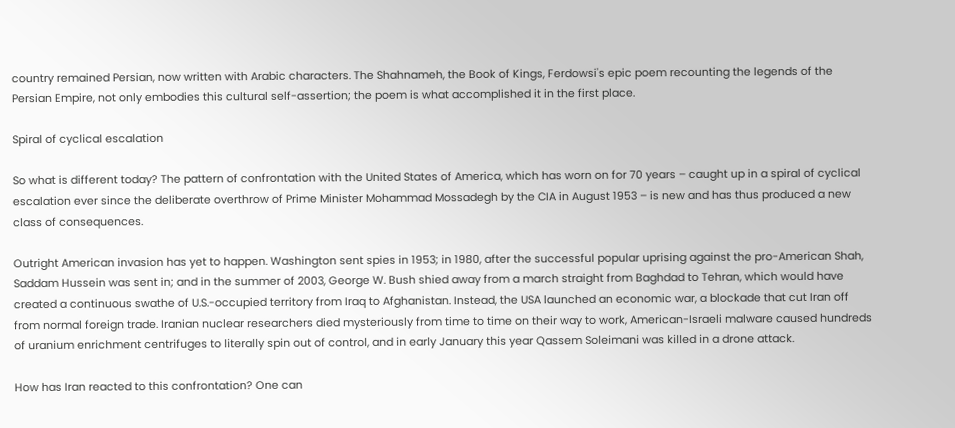country remained Persian, now written with Arabic characters. The Shahnameh, the Book of Kings, Ferdowsi's epic poem recounting the legends of the Persian Empire, not only embodies this cultural self-assertion; the poem is what accomplished it in the first place.

Spiral of cyclical escalation

So what is different today? The pattern of confrontation with the United States of America, which has worn on for 70 years – caught up in a spiral of cyclical escalation ever since the deliberate overthrow of Prime Minister Mohammad Mossadegh by the CIA in August 1953 – is new and has thus produced a new class of consequences.

Outright American invasion has yet to happen. Washington sent spies in 1953; in 1980, after the successful popular uprising against the pro-American Shah, Saddam Hussein was sent in; and in the summer of 2003, George W. Bush shied away from a march straight from Baghdad to Tehran, which would have created a continuous swathe of U.S.-occupied territory from Iraq to Afghanistan. Instead, the USA launched an economic war, a blockade that cut Iran off from normal foreign trade. Iranian nuclear researchers died mysteriously from time to time on their way to work, American-Israeli malware caused hundreds of uranium enrichment centrifuges to literally spin out of control, and in early January this year Qassem Soleimani was killed in a drone attack.

How has Iran reacted to this confrontation? One can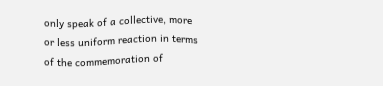only speak of a collective, more or less uniform reaction in terms of the commemoration of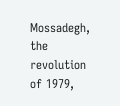Mossadegh, the revolution of 1979,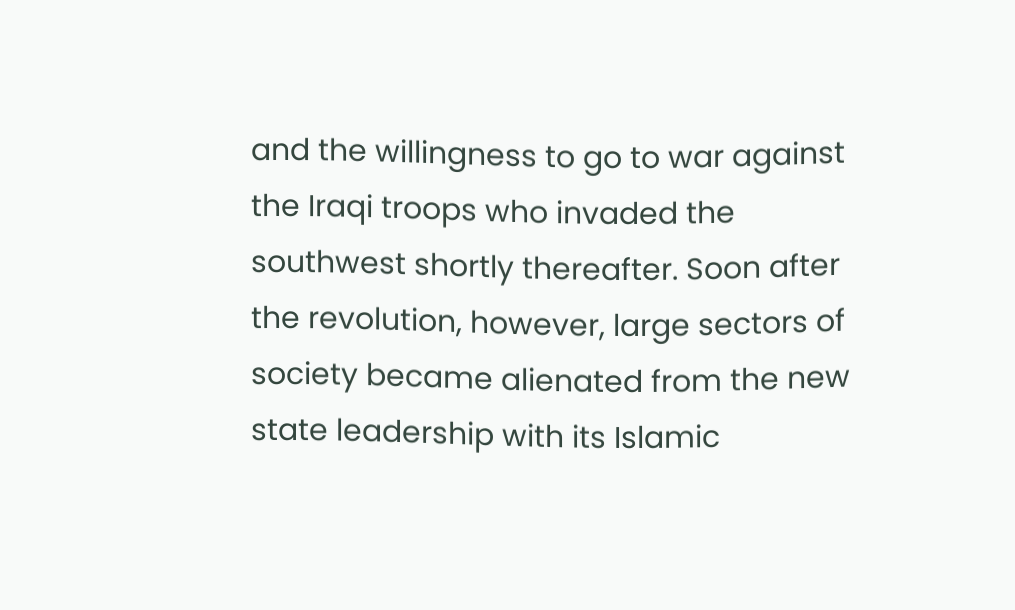and the willingness to go to war against the Iraqi troops who invaded the southwest shortly thereafter. Soon after the revolution, however, large sectors of society became alienated from the new state leadership with its Islamic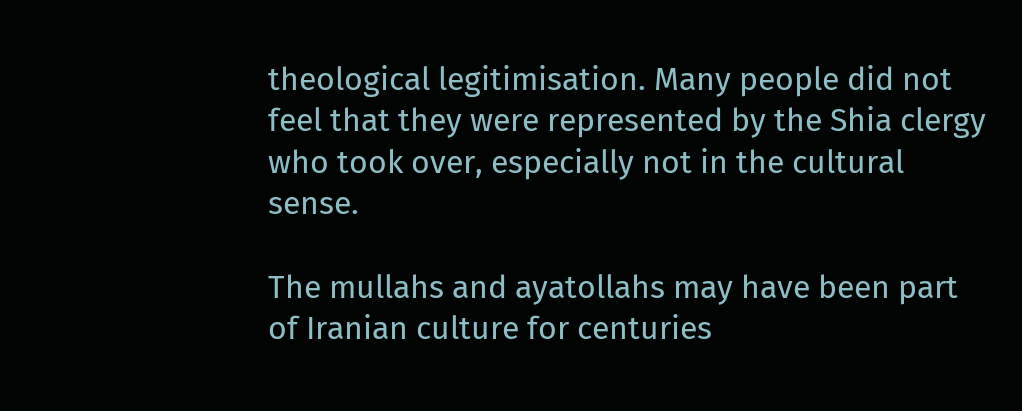theological legitimisation. Many people did not feel that they were represented by the Shia clergy who took over, especially not in the cultural sense.

The mullahs and ayatollahs may have been part of Iranian culture for centuries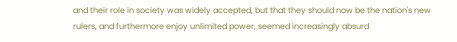and their role in society was widely accepted, but that they should now be the nation's new rulers, and furthermore enjoy unlimited power, seemed increasingly absurd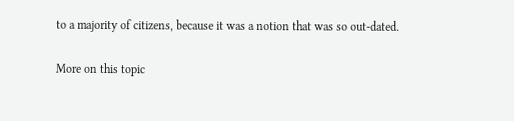to a majority of citizens, because it was a notion that was so out-dated.

More on this topic